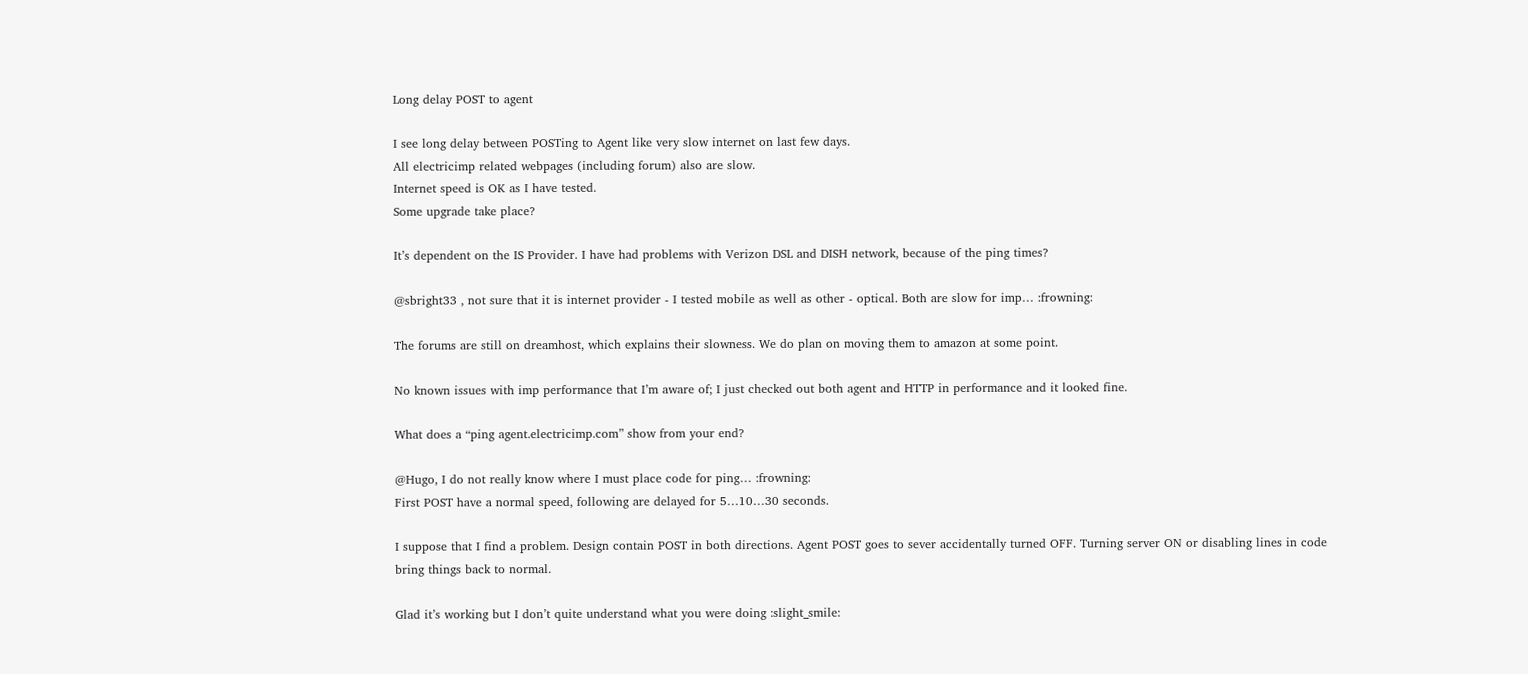Long delay POST to agent

I see long delay between POSTing to Agent like very slow internet on last few days.
All electricimp related webpages (including forum) also are slow.
Internet speed is OK as I have tested.
Some upgrade take place?

It’s dependent on the IS Provider. I have had problems with Verizon DSL and DISH network, because of the ping times?

@sbright33 , not sure that it is internet provider - I tested mobile as well as other - optical. Both are slow for imp… :frowning:

The forums are still on dreamhost, which explains their slowness. We do plan on moving them to amazon at some point.

No known issues with imp performance that I’m aware of; I just checked out both agent and HTTP in performance and it looked fine.

What does a “ping agent.electricimp.com” show from your end?

@Hugo, I do not really know where I must place code for ping… :frowning:
First POST have a normal speed, following are delayed for 5…10…30 seconds.

I suppose that I find a problem. Design contain POST in both directions. Agent POST goes to sever accidentally turned OFF. Turning server ON or disabling lines in code bring things back to normal.

Glad it’s working but I don’t quite understand what you were doing :slight_smile: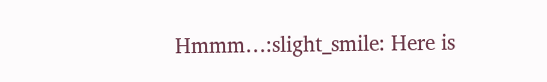Hmmm…:slight_smile: Here is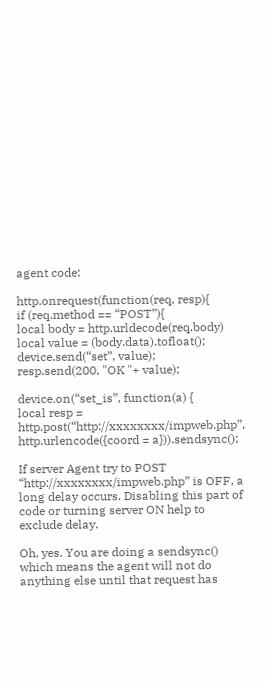agent code:

http.onrequest(function(req, resp){
if (req.method == “POST”){
local body = http.urldecode(req.body)
local value = (body.data).tofloat();
device.send(“set”, value);
resp.send(200, "OK "+ value);

device.on(“set_is”, function(a) {
local resp = http.post(“http://xxxxxxxx/impweb.php”,
http.urlencode({coord = a})).sendsync();

If server Agent try to POST “http://xxxxxxxx/impweb.php” is OFF, a long delay occurs. Disabling this part of code or turning server ON help to exclude delay.

Oh, yes. You are doing a sendsync() which means the agent will not do anything else until that request has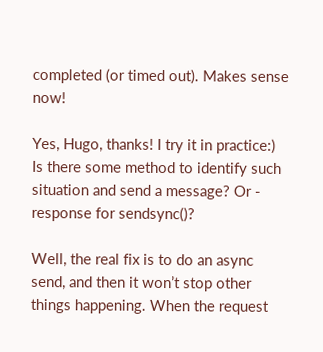completed (or timed out). Makes sense now!

Yes, Hugo, thanks! I try it in practice:)
Is there some method to identify such situation and send a message? Or - response for sendsync()?

Well, the real fix is to do an async send, and then it won’t stop other things happening. When the request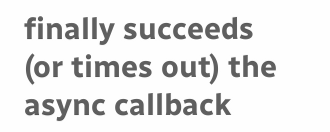finally succeeds (or times out) the async callback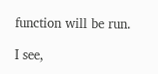function will be run.

I see,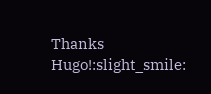Thanks Hugo!:slight_smile: